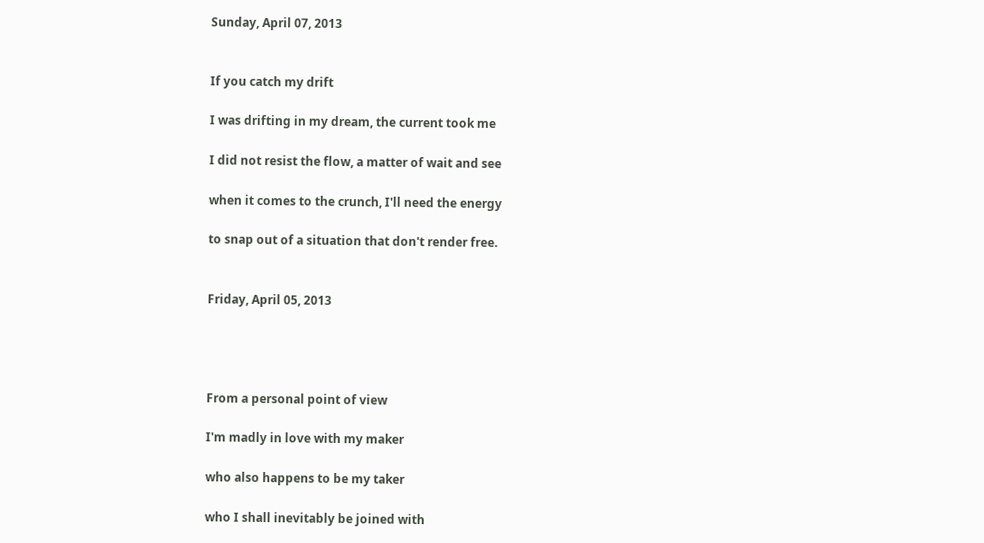Sunday, April 07, 2013


If you catch my drift

I was drifting in my dream, the current took me

I did not resist the flow, a matter of wait and see

when it comes to the crunch, I'll need the energy

to snap out of a situation that don't render free.


Friday, April 05, 2013




From a personal point of view

I'm madly in love with my maker

who also happens to be my taker

who I shall inevitably be joined with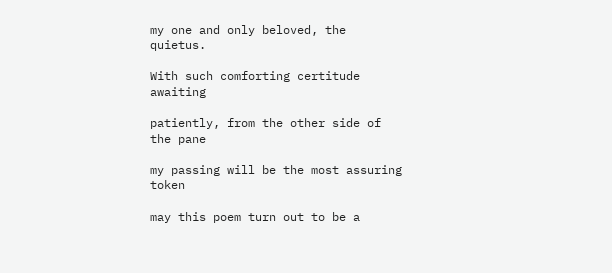my one and only beloved, the quietus.

With such comforting certitude awaiting

patiently, from the other side of the pane

my passing will be the most assuring token

may this poem turn out to be a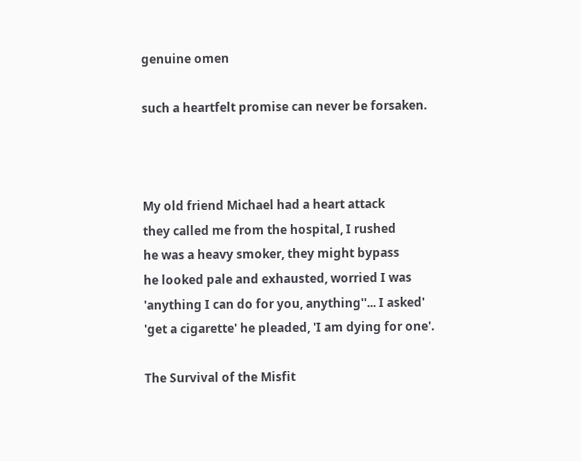genuine omen

such a heartfelt promise can never be forsaken.



My old friend Michael had a heart attack
they called me from the hospital, I rushed
he was a heavy smoker, they might bypass
he looked pale and exhausted, worried I was
'anything I can do for you, anything''... I asked'
'get a cigarette' he pleaded, 'I am dying for one'.

The Survival of the Misfit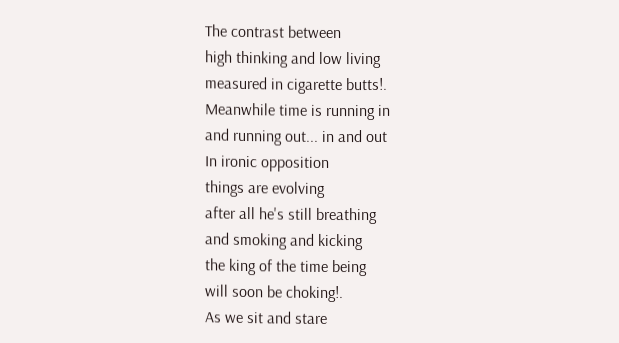The contrast between
high thinking and low living
measured in cigarette butts!.
Meanwhile time is running in
and running out... in and out
In ironic opposition
things are evolving
after all he's still breathing
and smoking and kicking
the king of the time being
will soon be choking!.
As we sit and stare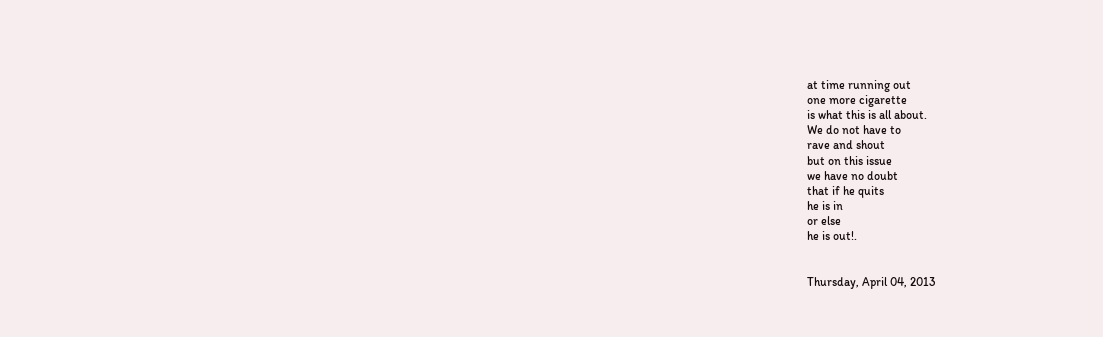at time running out
one more cigarette
is what this is all about.
We do not have to
rave and shout
but on this issue
we have no doubt
that if he quits
he is in
or else
he is out!.


Thursday, April 04, 2013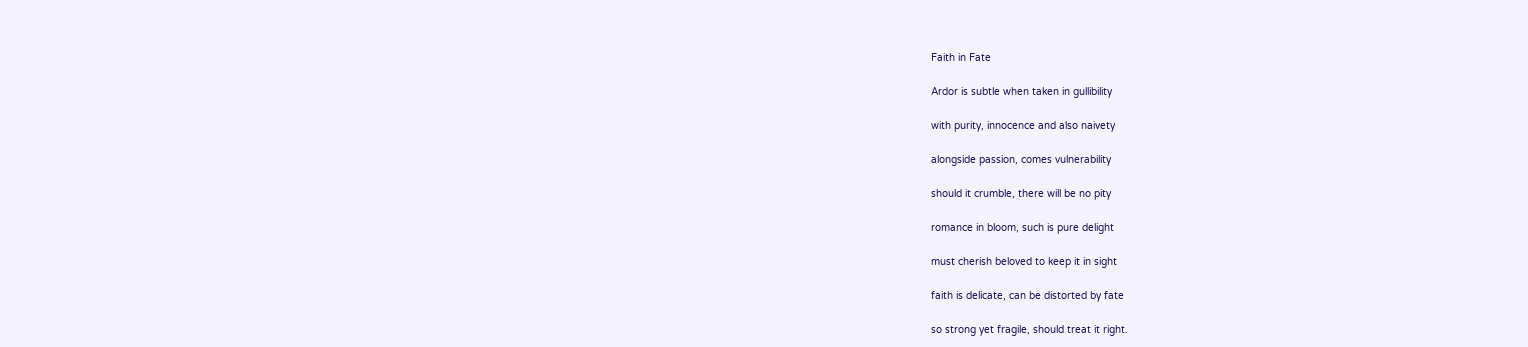Faith in Fate

Ardor is subtle when taken in gullibility

with purity, innocence and also naivety

alongside passion, comes vulnerability

should it crumble, there will be no pity

romance in bloom, such is pure delight

must cherish beloved to keep it in sight

faith is delicate, can be distorted by fate

so strong yet fragile, should treat it right.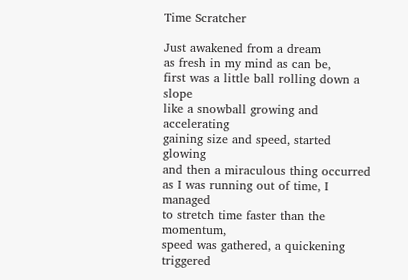Time Scratcher

Just awakened from a dream
as fresh in my mind as can be,
first was a little ball rolling down a slope
like a snowball growing and accelerating
gaining size and speed, started glowing
and then a miraculous thing occurred
as I was running out of time, I managed
to stretch time faster than the momentum,
speed was gathered, a quickening triggered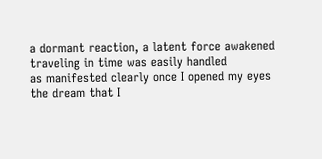a dormant reaction, a latent force awakened
traveling in time was easily handled
as manifested clearly once I opened my eyes
the dream that I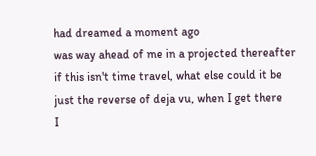had dreamed a moment ago
was way ahead of me in a projected thereafter
if this isn't time travel, what else could it be
just the reverse of deja vu, when I get there
I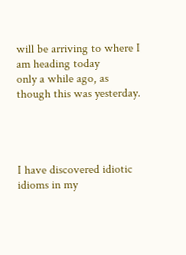will be arriving to where I am heading today
only a while ago, as though this was yesterday.




I have discovered idiotic idioms in my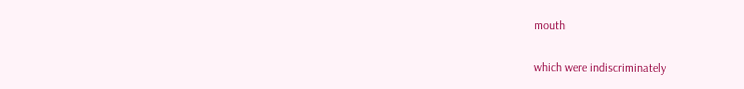mouth

which were indiscriminately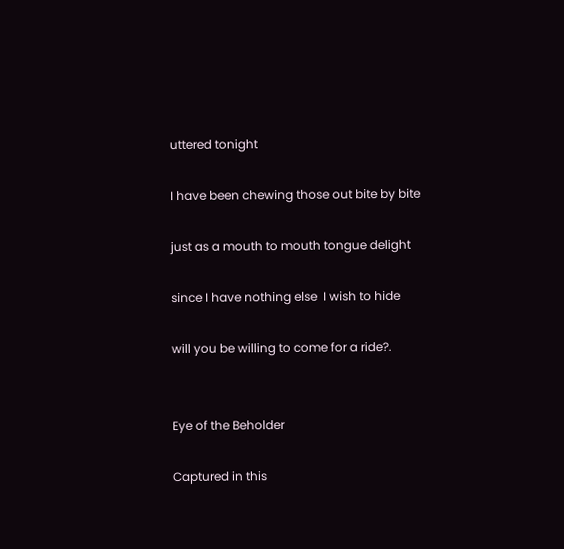uttered tonight

I have been chewing those out bite by bite

just as a mouth to mouth tongue delight

since I have nothing else  I wish to hide

will you be willing to come for a ride?.


Eye of the Beholder

Captured in this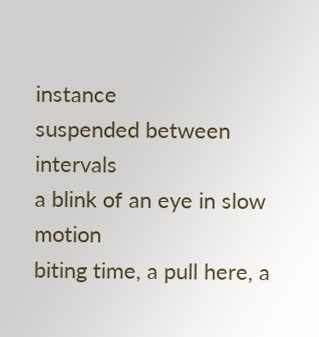instance
suspended between intervals
a blink of an eye in slow motion
biting time, a pull here, a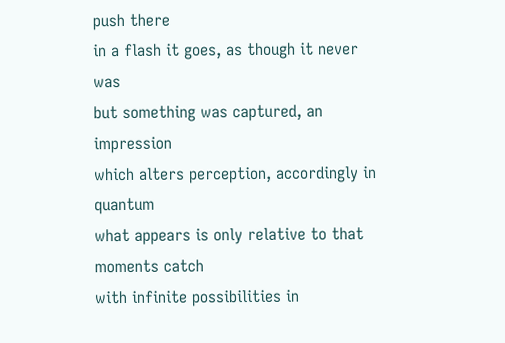push there
in a flash it goes, as though it never was
but something was captured, an impression
which alters perception, accordingly in quantum
what appears is only relative to that moments catch
with infinite possibilities in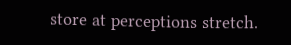store at perceptions stretch.